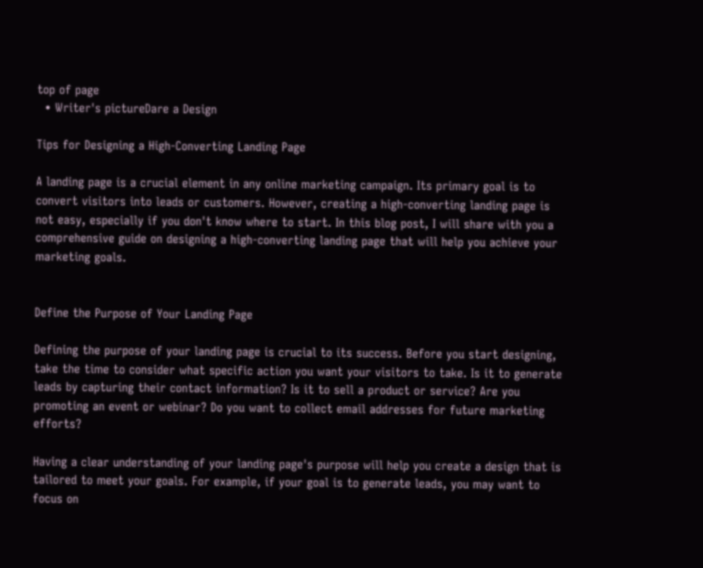top of page
  • Writer's pictureDare a Design

Tips for Designing a High-Converting Landing Page

A landing page is a crucial element in any online marketing campaign. Its primary goal is to convert visitors into leads or customers. However, creating a high-converting landing page is not easy, especially if you don't know where to start. In this blog post, I will share with you a comprehensive guide on designing a high-converting landing page that will help you achieve your marketing goals.


Define the Purpose of Your Landing Page

Defining the purpose of your landing page is crucial to its success. Before you start designing, take the time to consider what specific action you want your visitors to take. Is it to generate leads by capturing their contact information? Is it to sell a product or service? Are you promoting an event or webinar? Do you want to collect email addresses for future marketing efforts?

Having a clear understanding of your landing page's purpose will help you create a design that is tailored to meet your goals. For example, if your goal is to generate leads, you may want to focus on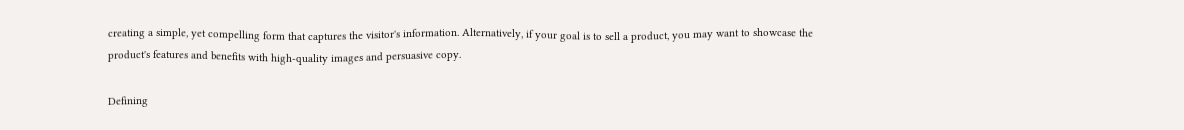creating a simple, yet compelling form that captures the visitor's information. Alternatively, if your goal is to sell a product, you may want to showcase the product's features and benefits with high-quality images and persuasive copy.

Defining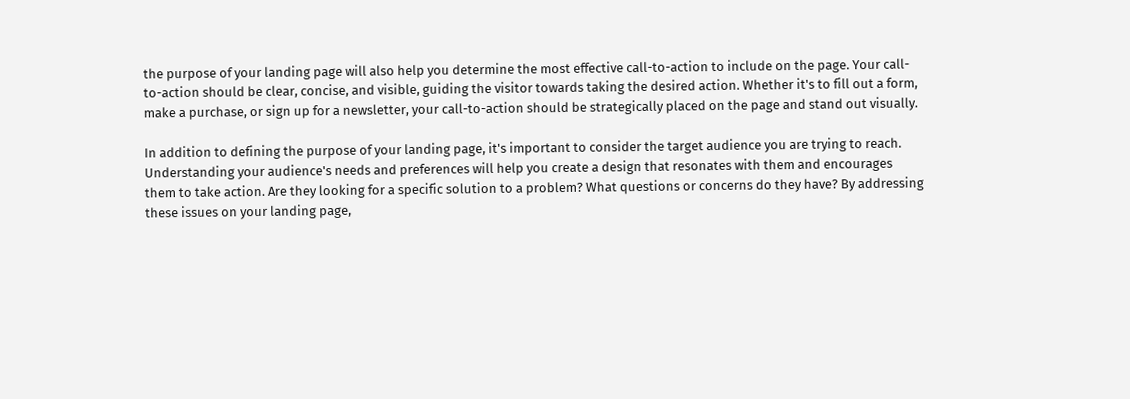the purpose of your landing page will also help you determine the most effective call-to-action to include on the page. Your call-to-action should be clear, concise, and visible, guiding the visitor towards taking the desired action. Whether it's to fill out a form, make a purchase, or sign up for a newsletter, your call-to-action should be strategically placed on the page and stand out visually.

In addition to defining the purpose of your landing page, it's important to consider the target audience you are trying to reach. Understanding your audience's needs and preferences will help you create a design that resonates with them and encourages them to take action. Are they looking for a specific solution to a problem? What questions or concerns do they have? By addressing these issues on your landing page,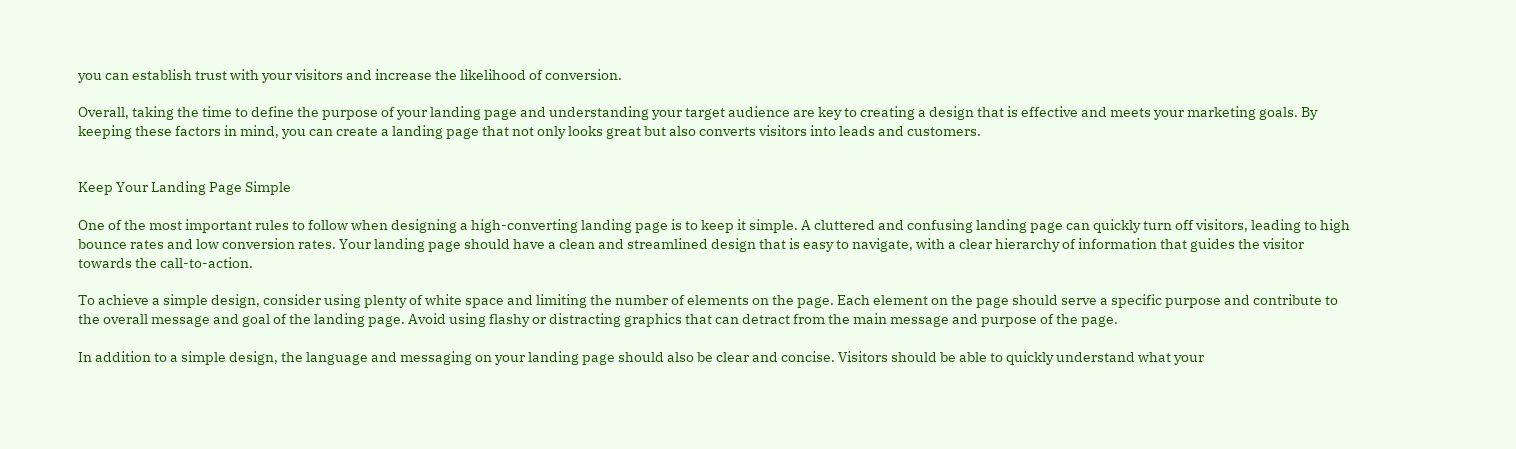you can establish trust with your visitors and increase the likelihood of conversion.

Overall, taking the time to define the purpose of your landing page and understanding your target audience are key to creating a design that is effective and meets your marketing goals. By keeping these factors in mind, you can create a landing page that not only looks great but also converts visitors into leads and customers.


Keep Your Landing Page Simple

One of the most important rules to follow when designing a high-converting landing page is to keep it simple. A cluttered and confusing landing page can quickly turn off visitors, leading to high bounce rates and low conversion rates. Your landing page should have a clean and streamlined design that is easy to navigate, with a clear hierarchy of information that guides the visitor towards the call-to-action.

To achieve a simple design, consider using plenty of white space and limiting the number of elements on the page. Each element on the page should serve a specific purpose and contribute to the overall message and goal of the landing page. Avoid using flashy or distracting graphics that can detract from the main message and purpose of the page.

In addition to a simple design, the language and messaging on your landing page should also be clear and concise. Visitors should be able to quickly understand what your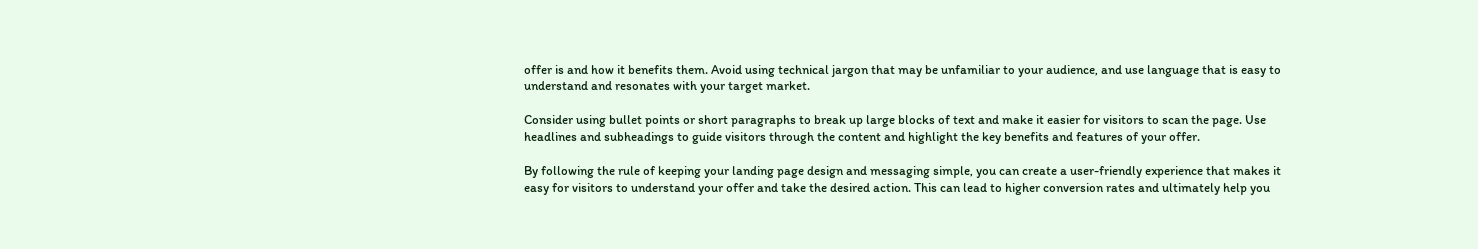offer is and how it benefits them. Avoid using technical jargon that may be unfamiliar to your audience, and use language that is easy to understand and resonates with your target market.

Consider using bullet points or short paragraphs to break up large blocks of text and make it easier for visitors to scan the page. Use headlines and subheadings to guide visitors through the content and highlight the key benefits and features of your offer.

By following the rule of keeping your landing page design and messaging simple, you can create a user-friendly experience that makes it easy for visitors to understand your offer and take the desired action. This can lead to higher conversion rates and ultimately help you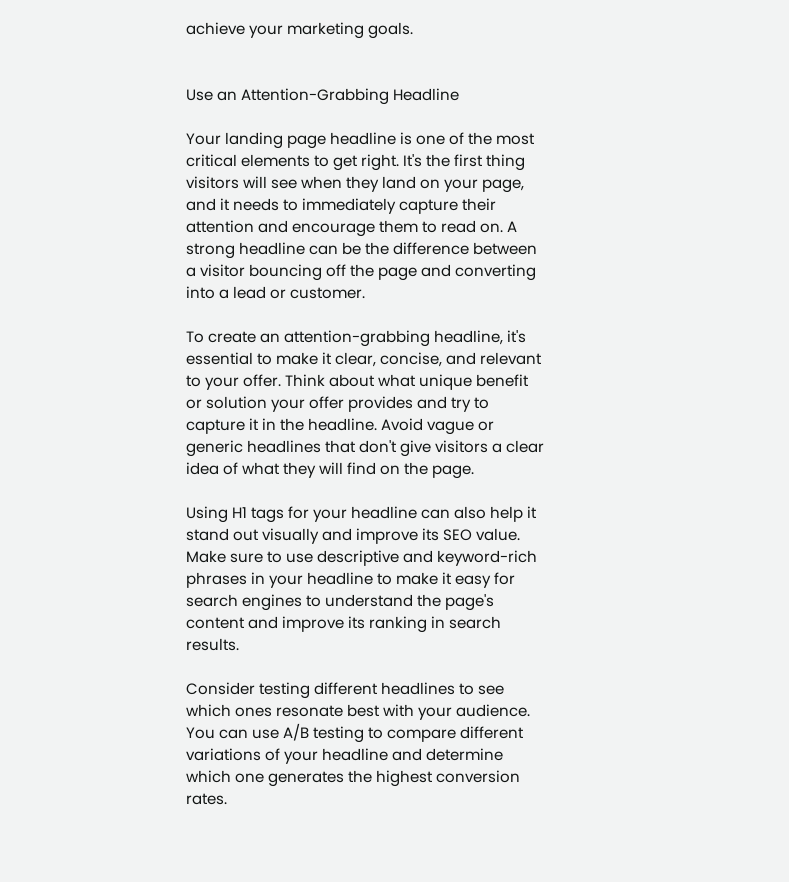achieve your marketing goals.


Use an Attention-Grabbing Headline

Your landing page headline is one of the most critical elements to get right. It's the first thing visitors will see when they land on your page, and it needs to immediately capture their attention and encourage them to read on. A strong headline can be the difference between a visitor bouncing off the page and converting into a lead or customer.

To create an attention-grabbing headline, it's essential to make it clear, concise, and relevant to your offer. Think about what unique benefit or solution your offer provides and try to capture it in the headline. Avoid vague or generic headlines that don't give visitors a clear idea of what they will find on the page.

Using H1 tags for your headline can also help it stand out visually and improve its SEO value. Make sure to use descriptive and keyword-rich phrases in your headline to make it easy for search engines to understand the page's content and improve its ranking in search results.

Consider testing different headlines to see which ones resonate best with your audience. You can use A/B testing to compare different variations of your headline and determine which one generates the highest conversion rates.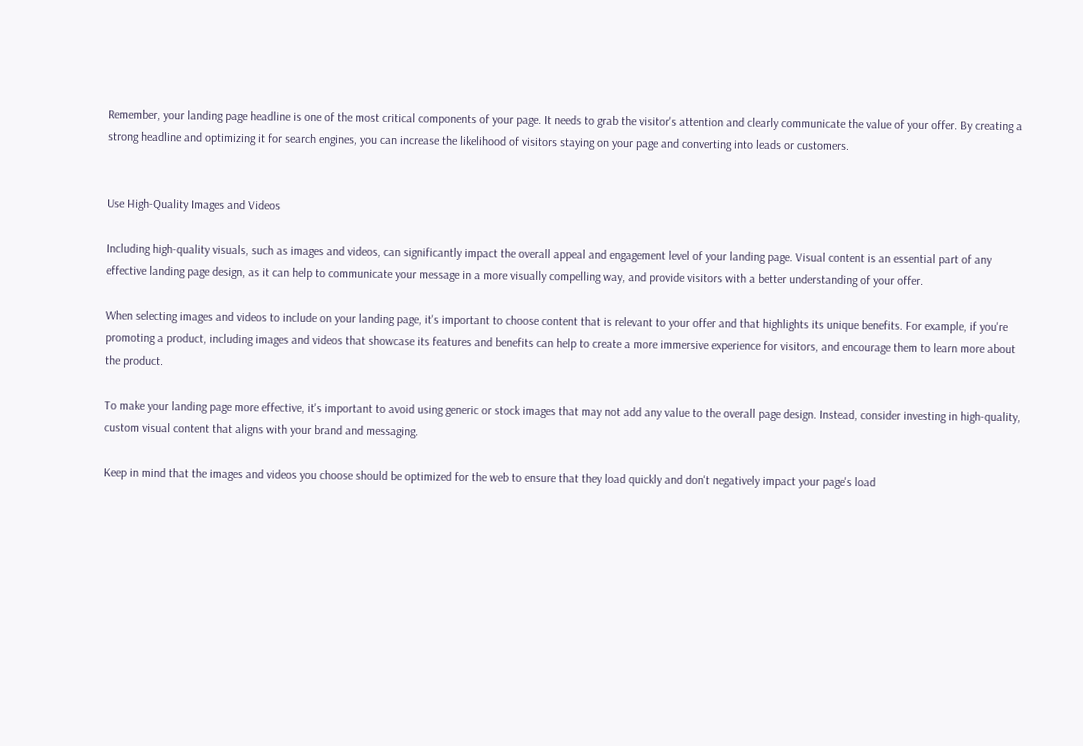Remember, your landing page headline is one of the most critical components of your page. It needs to grab the visitor's attention and clearly communicate the value of your offer. By creating a strong headline and optimizing it for search engines, you can increase the likelihood of visitors staying on your page and converting into leads or customers.


Use High-Quality Images and Videos

Including high-quality visuals, such as images and videos, can significantly impact the overall appeal and engagement level of your landing page. Visual content is an essential part of any effective landing page design, as it can help to communicate your message in a more visually compelling way, and provide visitors with a better understanding of your offer.

When selecting images and videos to include on your landing page, it's important to choose content that is relevant to your offer and that highlights its unique benefits. For example, if you're promoting a product, including images and videos that showcase its features and benefits can help to create a more immersive experience for visitors, and encourage them to learn more about the product.

To make your landing page more effective, it's important to avoid using generic or stock images that may not add any value to the overall page design. Instead, consider investing in high-quality, custom visual content that aligns with your brand and messaging.

Keep in mind that the images and videos you choose should be optimized for the web to ensure that they load quickly and don't negatively impact your page's load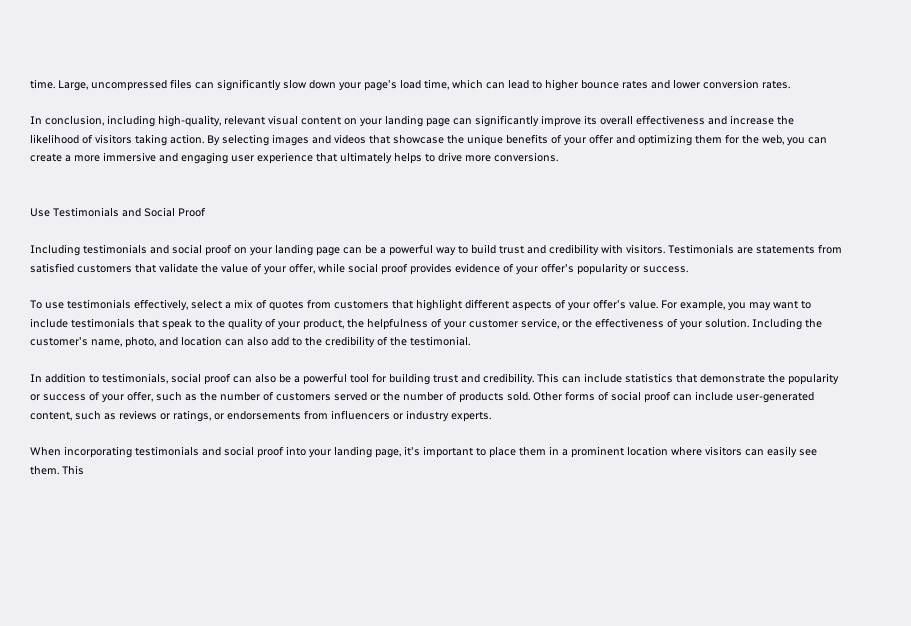time. Large, uncompressed files can significantly slow down your page's load time, which can lead to higher bounce rates and lower conversion rates.

In conclusion, including high-quality, relevant visual content on your landing page can significantly improve its overall effectiveness and increase the likelihood of visitors taking action. By selecting images and videos that showcase the unique benefits of your offer and optimizing them for the web, you can create a more immersive and engaging user experience that ultimately helps to drive more conversions.


Use Testimonials and Social Proof

Including testimonials and social proof on your landing page can be a powerful way to build trust and credibility with visitors. Testimonials are statements from satisfied customers that validate the value of your offer, while social proof provides evidence of your offer's popularity or success.

To use testimonials effectively, select a mix of quotes from customers that highlight different aspects of your offer's value. For example, you may want to include testimonials that speak to the quality of your product, the helpfulness of your customer service, or the effectiveness of your solution. Including the customer's name, photo, and location can also add to the credibility of the testimonial.

In addition to testimonials, social proof can also be a powerful tool for building trust and credibility. This can include statistics that demonstrate the popularity or success of your offer, such as the number of customers served or the number of products sold. Other forms of social proof can include user-generated content, such as reviews or ratings, or endorsements from influencers or industry experts.

When incorporating testimonials and social proof into your landing page, it's important to place them in a prominent location where visitors can easily see them. This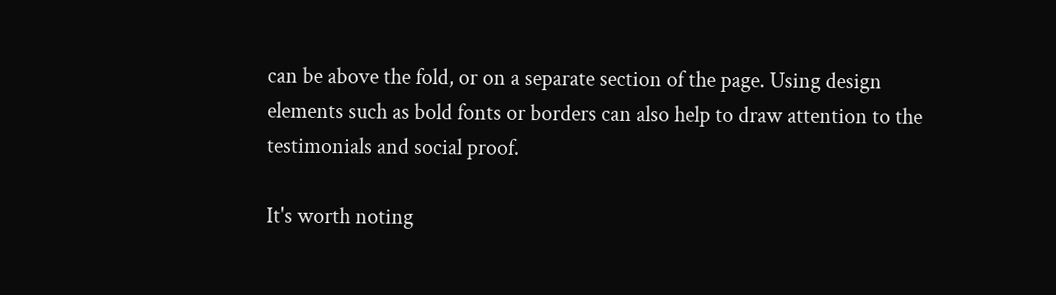can be above the fold, or on a separate section of the page. Using design elements such as bold fonts or borders can also help to draw attention to the testimonials and social proof.

It's worth noting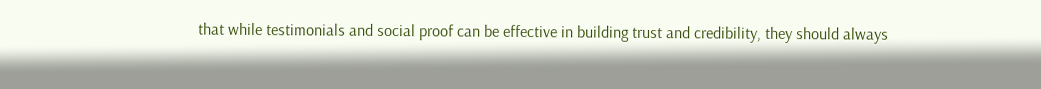that while testimonials and social proof can be effective in building trust and credibility, they should always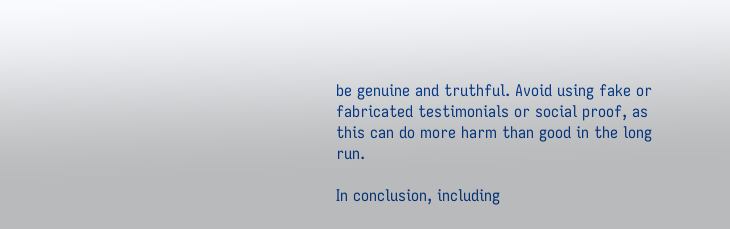be genuine and truthful. Avoid using fake or fabricated testimonials or social proof, as this can do more harm than good in the long run.

In conclusion, including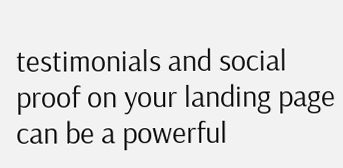testimonials and social proof on your landing page can be a powerful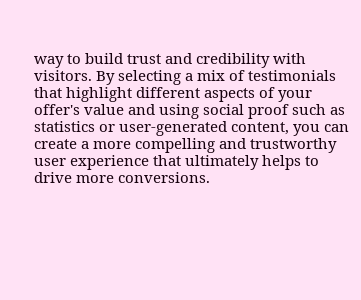way to build trust and credibility with visitors. By selecting a mix of testimonials that highlight different aspects of your offer's value and using social proof such as statistics or user-generated content, you can create a more compelling and trustworthy user experience that ultimately helps to drive more conversions.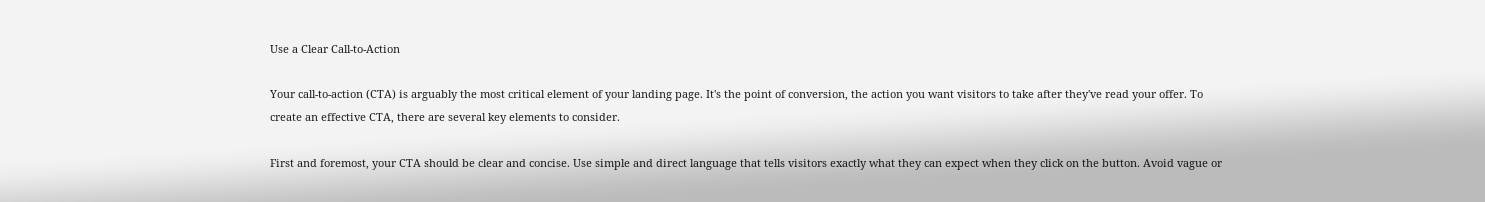Use a Clear Call-to-Action

Your call-to-action (CTA) is arguably the most critical element of your landing page. It's the point of conversion, the action you want visitors to take after they've read your offer. To create an effective CTA, there are several key elements to consider.

First and foremost, your CTA should be clear and concise. Use simple and direct language that tells visitors exactly what they can expect when they click on the button. Avoid vague or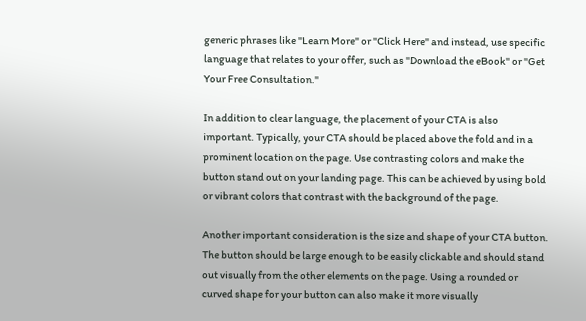generic phrases like "Learn More" or "Click Here" and instead, use specific language that relates to your offer, such as "Download the eBook" or "Get Your Free Consultation."

In addition to clear language, the placement of your CTA is also important. Typically, your CTA should be placed above the fold and in a prominent location on the page. Use contrasting colors and make the button stand out on your landing page. This can be achieved by using bold or vibrant colors that contrast with the background of the page.

Another important consideration is the size and shape of your CTA button. The button should be large enough to be easily clickable and should stand out visually from the other elements on the page. Using a rounded or curved shape for your button can also make it more visually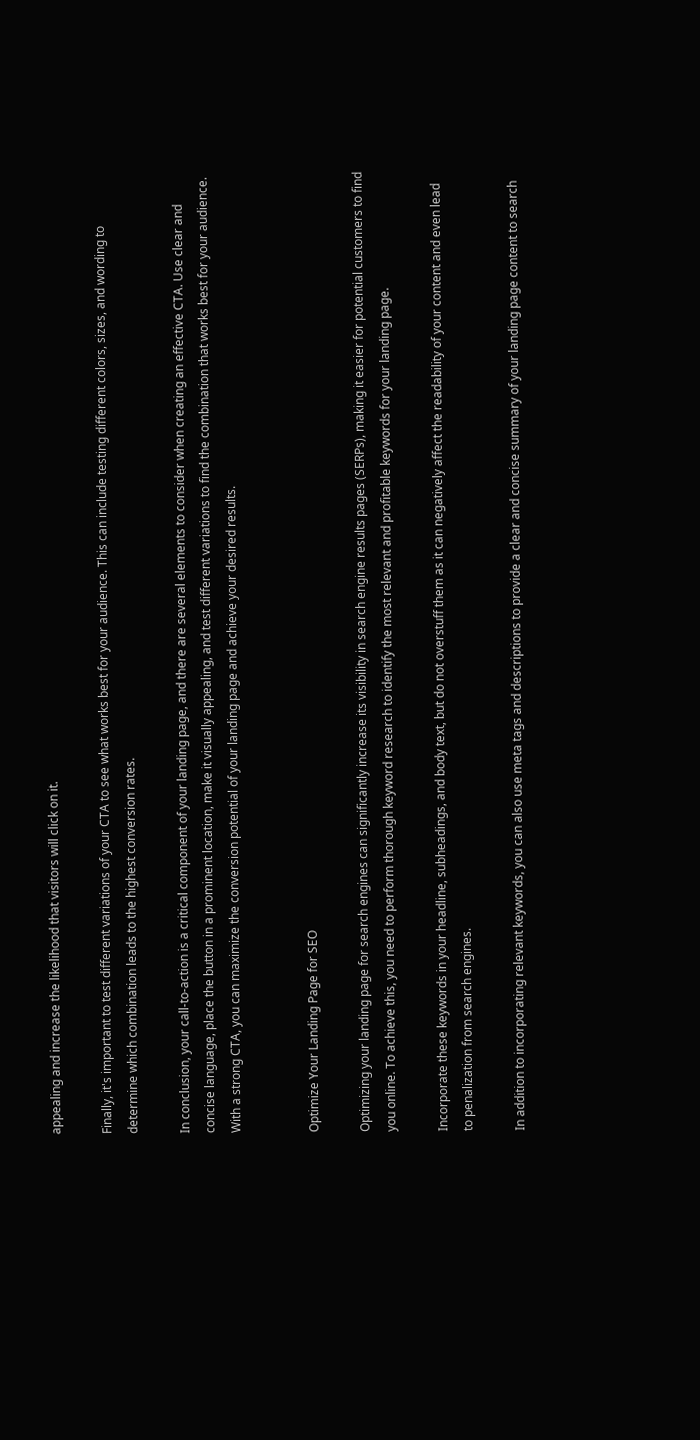appealing and increase the likelihood that visitors will click on it.

Finally, it's important to test different variations of your CTA to see what works best for your audience. This can include testing different colors, sizes, and wording to determine which combination leads to the highest conversion rates.

In conclusion, your call-to-action is a critical component of your landing page, and there are several elements to consider when creating an effective CTA. Use clear and concise language, place the button in a prominent location, make it visually appealing, and test different variations to find the combination that works best for your audience. With a strong CTA, you can maximize the conversion potential of your landing page and achieve your desired results.


Optimize Your Landing Page for SEO

Optimizing your landing page for search engines can significantly increase its visibility in search engine results pages (SERPs), making it easier for potential customers to find you online. To achieve this, you need to perform thorough keyword research to identify the most relevant and profitable keywords for your landing page.

Incorporate these keywords in your headline, subheadings, and body text, but do not overstuff them as it can negatively affect the readability of your content and even lead to penalization from search engines.

In addition to incorporating relevant keywords, you can also use meta tags and descriptions to provide a clear and concise summary of your landing page content to search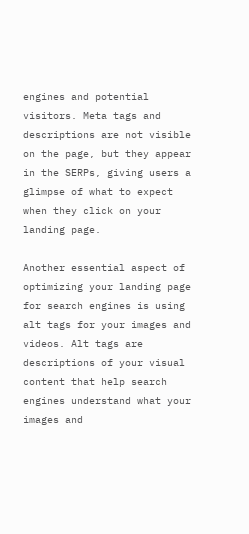engines and potential visitors. Meta tags and descriptions are not visible on the page, but they appear in the SERPs, giving users a glimpse of what to expect when they click on your landing page.

Another essential aspect of optimizing your landing page for search engines is using alt tags for your images and videos. Alt tags are descriptions of your visual content that help search engines understand what your images and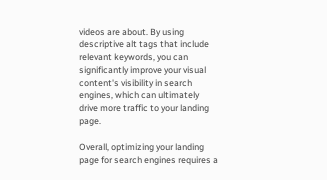videos are about. By using descriptive alt tags that include relevant keywords, you can significantly improve your visual content's visibility in search engines, which can ultimately drive more traffic to your landing page.

Overall, optimizing your landing page for search engines requires a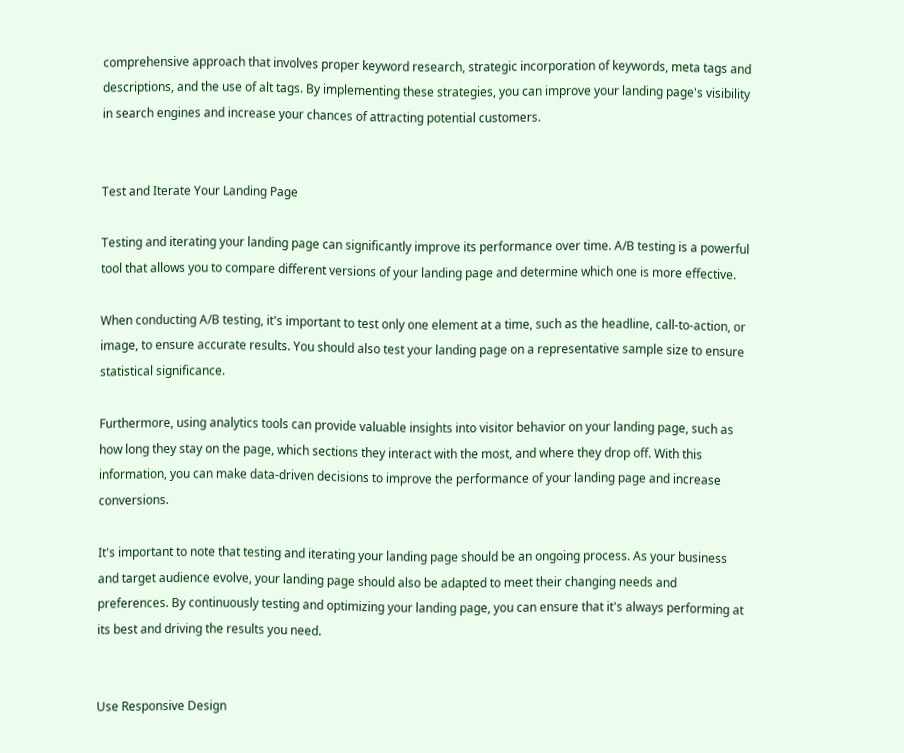comprehensive approach that involves proper keyword research, strategic incorporation of keywords, meta tags and descriptions, and the use of alt tags. By implementing these strategies, you can improve your landing page's visibility in search engines and increase your chances of attracting potential customers.


Test and Iterate Your Landing Page

Testing and iterating your landing page can significantly improve its performance over time. A/B testing is a powerful tool that allows you to compare different versions of your landing page and determine which one is more effective.

When conducting A/B testing, it's important to test only one element at a time, such as the headline, call-to-action, or image, to ensure accurate results. You should also test your landing page on a representative sample size to ensure statistical significance.

Furthermore, using analytics tools can provide valuable insights into visitor behavior on your landing page, such as how long they stay on the page, which sections they interact with the most, and where they drop off. With this information, you can make data-driven decisions to improve the performance of your landing page and increase conversions.

It's important to note that testing and iterating your landing page should be an ongoing process. As your business and target audience evolve, your landing page should also be adapted to meet their changing needs and preferences. By continuously testing and optimizing your landing page, you can ensure that it's always performing at its best and driving the results you need.


Use Responsive Design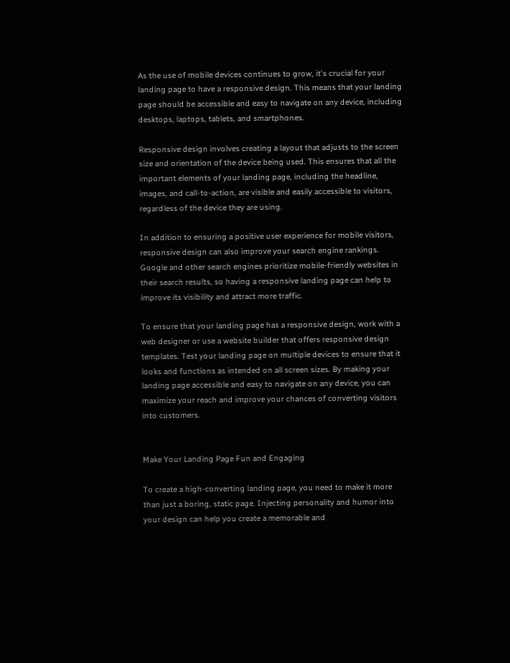As the use of mobile devices continues to grow, it's crucial for your landing page to have a responsive design. This means that your landing page should be accessible and easy to navigate on any device, including desktops, laptops, tablets, and smartphones.

Responsive design involves creating a layout that adjusts to the screen size and orientation of the device being used. This ensures that all the important elements of your landing page, including the headline, images, and call-to-action, are visible and easily accessible to visitors, regardless of the device they are using.

In addition to ensuring a positive user experience for mobile visitors, responsive design can also improve your search engine rankings. Google and other search engines prioritize mobile-friendly websites in their search results, so having a responsive landing page can help to improve its visibility and attract more traffic.

To ensure that your landing page has a responsive design, work with a web designer or use a website builder that offers responsive design templates. Test your landing page on multiple devices to ensure that it looks and functions as intended on all screen sizes. By making your landing page accessible and easy to navigate on any device, you can maximize your reach and improve your chances of converting visitors into customers.


Make Your Landing Page Fun and Engaging

To create a high-converting landing page, you need to make it more than just a boring, static page. Injecting personality and humor into your design can help you create a memorable and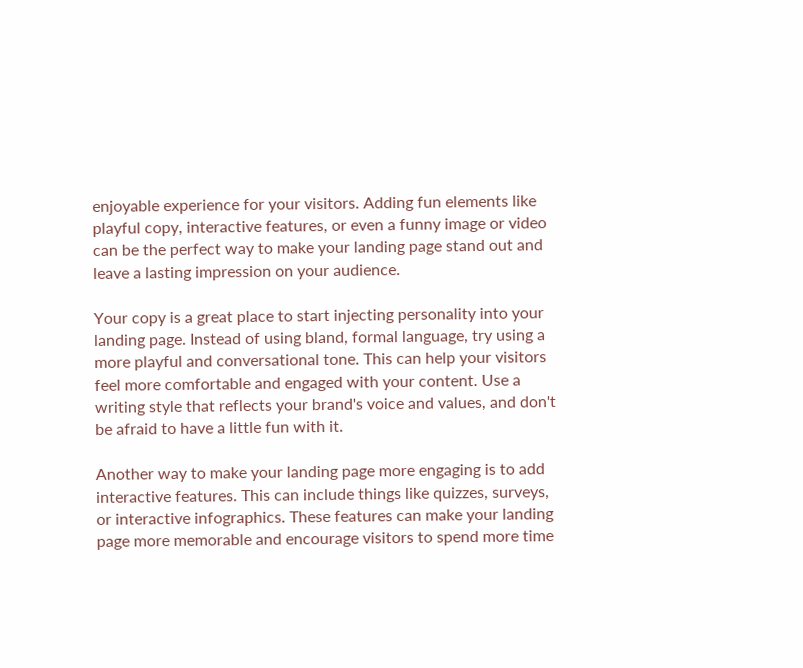enjoyable experience for your visitors. Adding fun elements like playful copy, interactive features, or even a funny image or video can be the perfect way to make your landing page stand out and leave a lasting impression on your audience.

Your copy is a great place to start injecting personality into your landing page. Instead of using bland, formal language, try using a more playful and conversational tone. This can help your visitors feel more comfortable and engaged with your content. Use a writing style that reflects your brand's voice and values, and don't be afraid to have a little fun with it.

Another way to make your landing page more engaging is to add interactive features. This can include things like quizzes, surveys, or interactive infographics. These features can make your landing page more memorable and encourage visitors to spend more time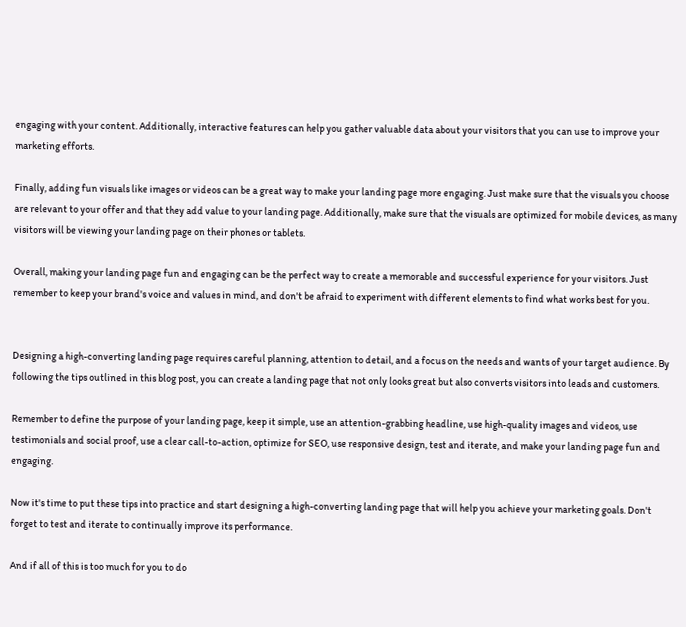engaging with your content. Additionally, interactive features can help you gather valuable data about your visitors that you can use to improve your marketing efforts.

Finally, adding fun visuals like images or videos can be a great way to make your landing page more engaging. Just make sure that the visuals you choose are relevant to your offer and that they add value to your landing page. Additionally, make sure that the visuals are optimized for mobile devices, as many visitors will be viewing your landing page on their phones or tablets.

Overall, making your landing page fun and engaging can be the perfect way to create a memorable and successful experience for your visitors. Just remember to keep your brand's voice and values in mind, and don't be afraid to experiment with different elements to find what works best for you.


Designing a high-converting landing page requires careful planning, attention to detail, and a focus on the needs and wants of your target audience. By following the tips outlined in this blog post, you can create a landing page that not only looks great but also converts visitors into leads and customers.

Remember to define the purpose of your landing page, keep it simple, use an attention-grabbing headline, use high-quality images and videos, use testimonials and social proof, use a clear call-to-action, optimize for SEO, use responsive design, test and iterate, and make your landing page fun and engaging.

Now it's time to put these tips into practice and start designing a high-converting landing page that will help you achieve your marketing goals. Don't forget to test and iterate to continually improve its performance.

And if all of this is too much for you to do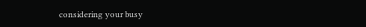considering your busy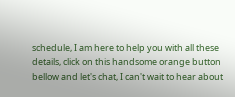schedule, I am here to help you with all these details, click on this handsome orange button bellow and let's chat, I can't wait to hear about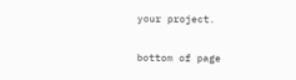your project.


bottom of page